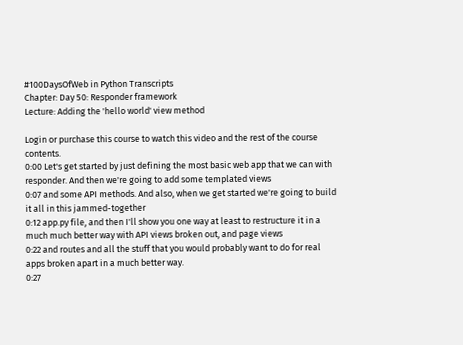#100DaysOfWeb in Python Transcripts
Chapter: Day 50: Responder framework
Lecture: Adding the 'hello world' view method

Login or purchase this course to watch this video and the rest of the course contents.
0:00 Let's get started by just defining the most basic web app that we can with responder. And then we're going to add some templated views
0:07 and some API methods. And also, when we get started we're going to build it all in this jammed-together
0:12 app.py file, and then I'll show you one way at least to restructure it in a much much better way with API views broken out, and page views
0:22 and routes and all the stuff that you would probably want to do for real apps broken apart in a much better way.
0:27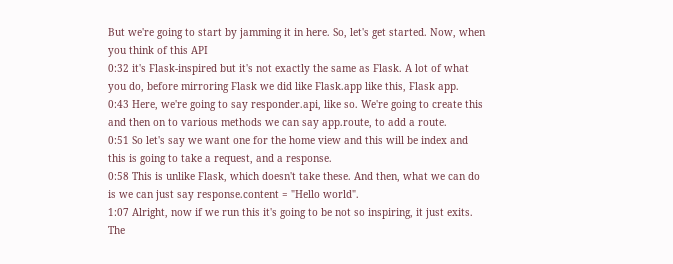But we're going to start by jamming it in here. So, let's get started. Now, when you think of this API
0:32 it's Flask-inspired but it's not exactly the same as Flask. A lot of what you do, before mirroring Flask we did like Flask.app like this, Flask app.
0:43 Here, we're going to say responder.api, like so. We're going to create this and then on to various methods we can say app.route, to add a route.
0:51 So let's say we want one for the home view and this will be index and this is going to take a request, and a response.
0:58 This is unlike Flask, which doesn't take these. And then, what we can do is we can just say response.content = "Hello world".
1:07 Alright, now if we run this it's going to be not so inspiring, it just exits. The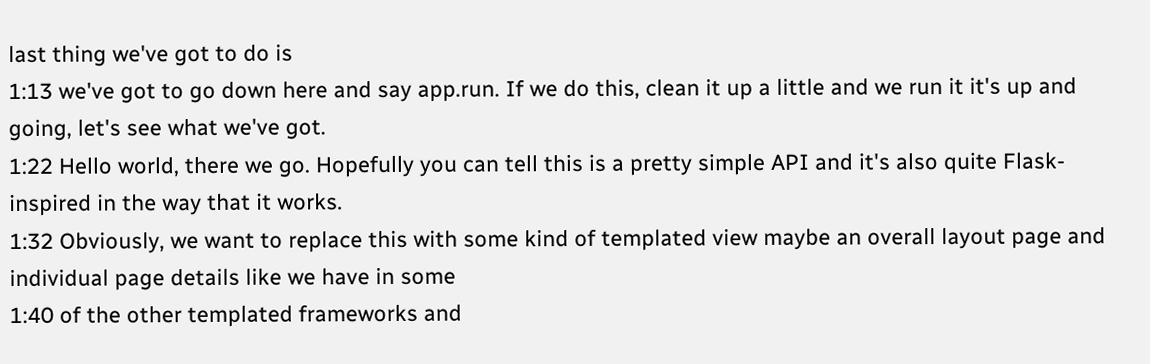last thing we've got to do is
1:13 we've got to go down here and say app.run. If we do this, clean it up a little and we run it it's up and going, let's see what we've got.
1:22 Hello world, there we go. Hopefully you can tell this is a pretty simple API and it's also quite Flask-inspired in the way that it works.
1:32 Obviously, we want to replace this with some kind of templated view maybe an overall layout page and individual page details like we have in some
1:40 of the other templated frameworks and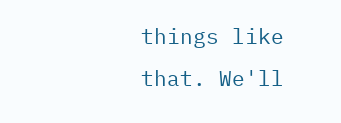things like that. We'll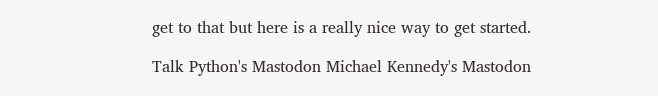get to that but here is a really nice way to get started.

Talk Python's Mastodon Michael Kennedy's Mastodon